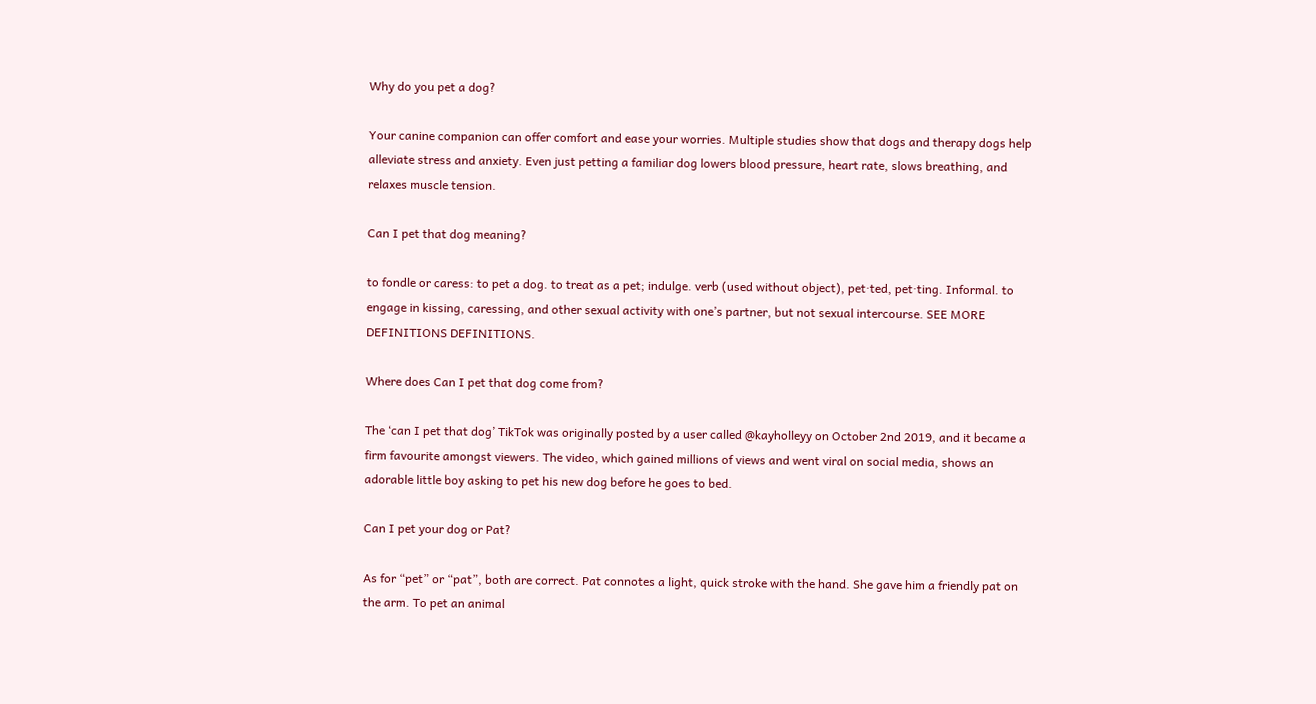Why do you pet a dog?

Your canine companion can offer comfort and ease your worries. Multiple studies show that dogs and therapy dogs help alleviate stress and anxiety. Even just petting a familiar dog lowers blood pressure, heart rate, slows breathing, and relaxes muscle tension.

Can I pet that dog meaning?

to fondle or caress: to pet a dog. to treat as a pet; indulge. verb (used without object), pet·ted, pet·ting. Informal. to engage in kissing, caressing, and other sexual activity with one’s partner, but not sexual intercourse. SEE MORE DEFINITIONS DEFINITIONS.

Where does Can I pet that dog come from?

The ‘can I pet that dog’ TikTok was originally posted by a user called @kayholleyy on October 2nd 2019, and it became a firm favourite amongst viewers. The video, which gained millions of views and went viral on social media, shows an adorable little boy asking to pet his new dog before he goes to bed.

Can I pet your dog or Pat?

As for “pet” or “pat”, both are correct. Pat connotes a light, quick stroke with the hand. She gave him a friendly pat on the arm. To pet an animal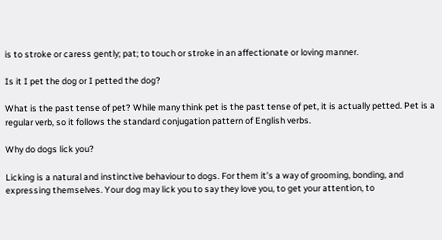is to stroke or caress gently; pat; to touch or stroke in an affectionate or loving manner.

Is it I pet the dog or I petted the dog?

What is the past tense of pet? While many think pet is the past tense of pet, it is actually petted. Pet is a regular verb, so it follows the standard conjugation pattern of English verbs.

Why do dogs lick you?

Licking is a natural and instinctive behaviour to dogs. For them it’s a way of grooming, bonding, and expressing themselves. Your dog may lick you to say they love you, to get your attention, to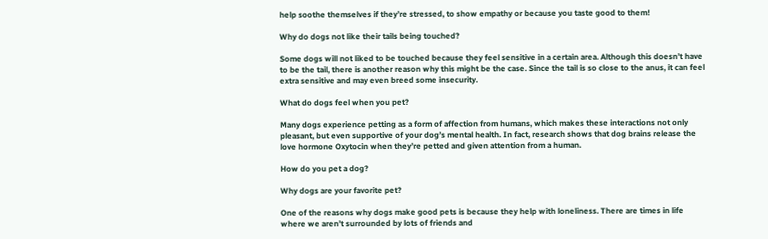help soothe themselves if they’re stressed, to show empathy or because you taste good to them!

Why do dogs not like their tails being touched?

Some dogs will not liked to be touched because they feel sensitive in a certain area. Although this doesn’t have to be the tail, there is another reason why this might be the case. Since the tail is so close to the anus, it can feel extra sensitive and may even breed some insecurity.

What do dogs feel when you pet?

Many dogs experience petting as a form of affection from humans, which makes these interactions not only pleasant, but even supportive of your dog’s mental health. In fact, research shows that dog brains release the love hormone Oxytocin when they’re petted and given attention from a human.

How do you pet a dog?

Why dogs are your favorite pet?

One of the reasons why dogs make good pets is because they help with loneliness. There are times in life where we aren’t surrounded by lots of friends and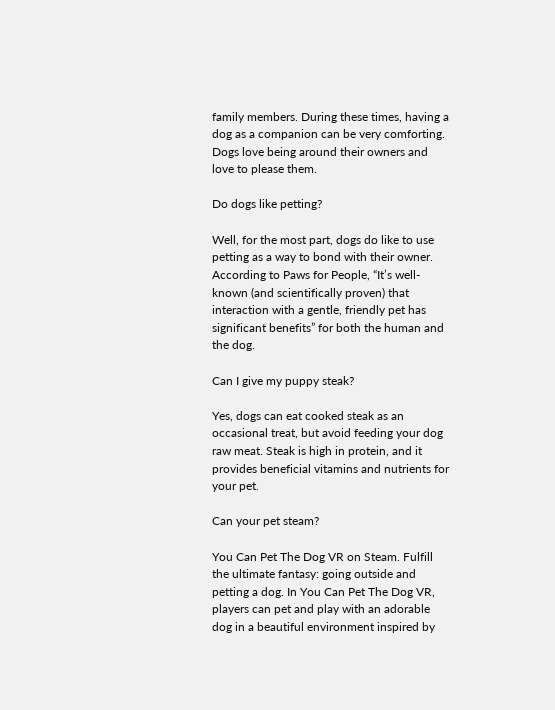family members. During these times, having a dog as a companion can be very comforting. Dogs love being around their owners and love to please them.

Do dogs like petting?

Well, for the most part, dogs do like to use petting as a way to bond with their owner. According to Paws for People, “It’s well-known (and scientifically proven) that interaction with a gentle, friendly pet has significant benefits” for both the human and the dog.

Can I give my puppy steak?

Yes, dogs can eat cooked steak as an occasional treat, but avoid feeding your dog raw meat. Steak is high in protein, and it provides beneficial vitamins and nutrients for your pet.

Can your pet steam?

You Can Pet The Dog VR on Steam. Fulfill the ultimate fantasy: going outside and petting a dog. In You Can Pet The Dog VR, players can pet and play with an adorable dog in a beautiful environment inspired by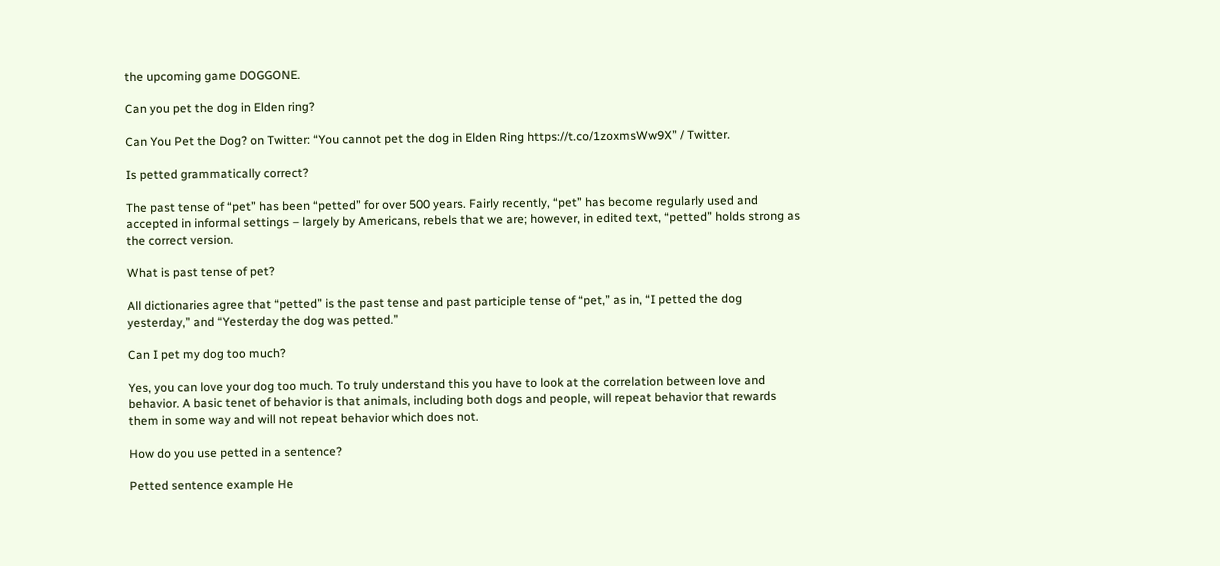the upcoming game DOGGONE.

Can you pet the dog in Elden ring?

Can You Pet the Dog? on Twitter: “You cannot pet the dog in Elden Ring https://t.co/1zoxmsWw9X” / Twitter.

Is petted grammatically correct?

The past tense of “pet” has been “petted” for over 500 years. Fairly recently, “pet” has become regularly used and accepted in informal settings – largely by Americans, rebels that we are; however, in edited text, “petted” holds strong as the correct version.

What is past tense of pet?

All dictionaries agree that “petted” is the past tense and past participle tense of “pet,” as in, “I petted the dog yesterday,” and “Yesterday the dog was petted.”

Can I pet my dog too much?

Yes, you can love your dog too much. To truly understand this you have to look at the correlation between love and behavior. A basic tenet of behavior is that animals, including both dogs and people, will repeat behavior that rewards them in some way and will not repeat behavior which does not.

How do you use petted in a sentence?

Petted sentence example He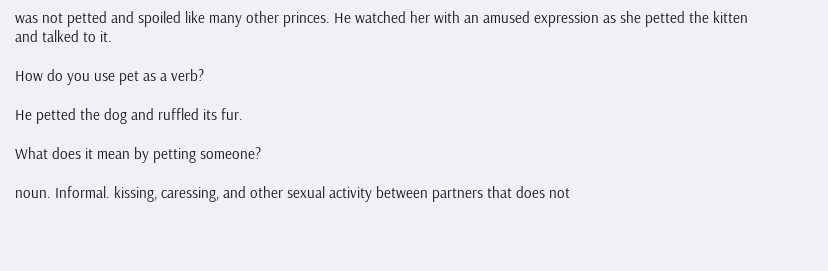was not petted and spoiled like many other princes. He watched her with an amused expression as she petted the kitten and talked to it.

How do you use pet as a verb?

He petted the dog and ruffled its fur.

What does it mean by petting someone?

noun. Informal. kissing, caressing, and other sexual activity between partners that does not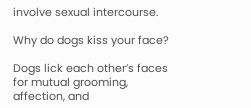involve sexual intercourse.

Why do dogs kiss your face?

Dogs lick each other’s faces for mutual grooming, affection, and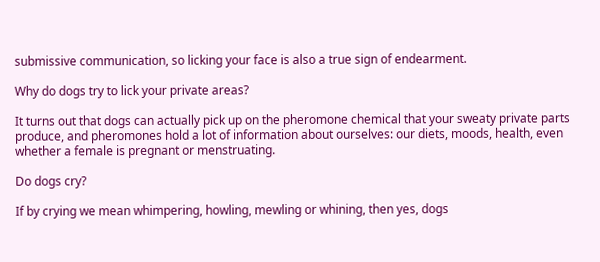submissive communication, so licking your face is also a true sign of endearment.

Why do dogs try to lick your private areas?

It turns out that dogs can actually pick up on the pheromone chemical that your sweaty private parts produce, and pheromones hold a lot of information about ourselves: our diets, moods, health, even whether a female is pregnant or menstruating.

Do dogs cry?

If by crying we mean whimpering, howling, mewling or whining, then yes, dogs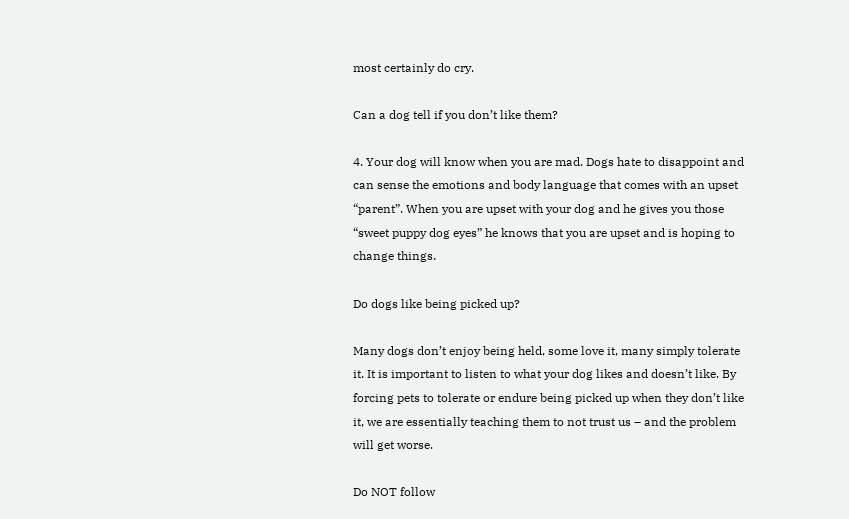most certainly do cry.

Can a dog tell if you don’t like them?

4. Your dog will know when you are mad. Dogs hate to disappoint and can sense the emotions and body language that comes with an upset “parent”. When you are upset with your dog and he gives you those “sweet puppy dog eyes” he knows that you are upset and is hoping to change things.

Do dogs like being picked up?

Many dogs don’t enjoy being held, some love it, many simply tolerate it. It is important to listen to what your dog likes and doesn’t like. By forcing pets to tolerate or endure being picked up when they don’t like it, we are essentially teaching them to not trust us – and the problem will get worse.

Do NOT follow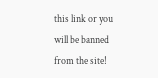this link or you will be banned from the site!